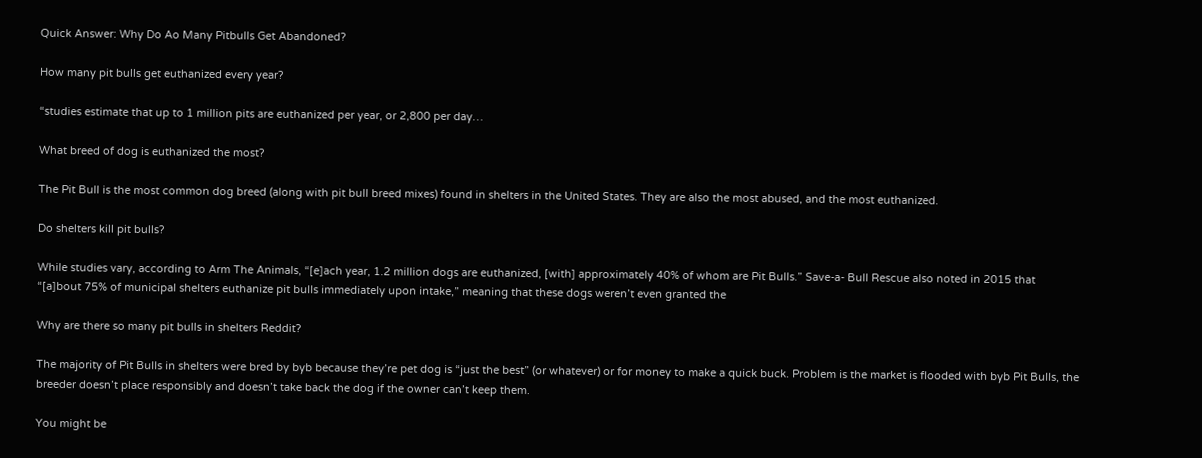Quick Answer: Why Do Ao Many Pitbulls Get Abandoned?

How many pit bulls get euthanized every year?

“studies estimate that up to 1 million pits are euthanized per year, or 2,800 per day…

What breed of dog is euthanized the most?

The Pit Bull is the most common dog breed (along with pit bull breed mixes) found in shelters in the United States. They are also the most abused, and the most euthanized.

Do shelters kill pit bulls?

While studies vary, according to Arm The Animals, “[e]ach year, 1.2 million dogs are euthanized, [with] approximately 40% of whom are Pit Bulls.” Save-a- Bull Rescue also noted in 2015 that “[a]bout 75% of municipal shelters euthanize pit bulls immediately upon intake,” meaning that these dogs weren’t even granted the

Why are there so many pit bulls in shelters Reddit?

The majority of Pit Bulls in shelters were bred by byb because they’re pet dog is “just the best” (or whatever) or for money to make a quick buck. Problem is the market is flooded with byb Pit Bulls, the breeder doesn’t place responsibly and doesn’t take back the dog if the owner can’t keep them.

You might be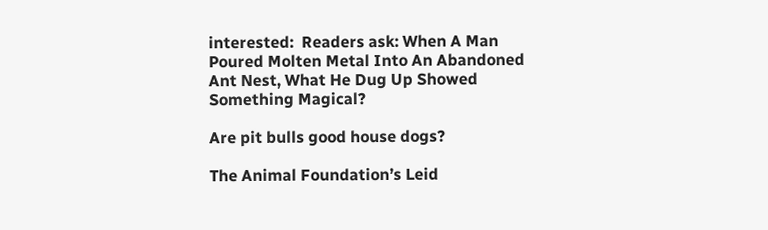interested:  Readers ask: When A Man Poured Molten Metal Into An Abandoned Ant Nest, What He Dug Up Showed Something Magical?

Are pit bulls good house dogs?

The Animal Foundation’s Leid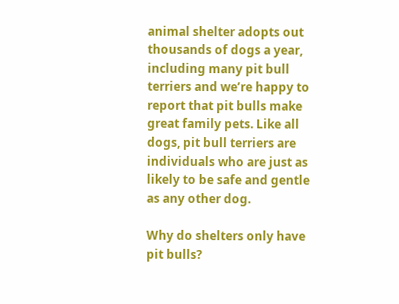animal shelter adopts out thousands of dogs a year, including many pit bull terriers and we’re happy to report that pit bulls make great family pets. Like all dogs, pit bull terriers are individuals who are just as likely to be safe and gentle as any other dog.

Why do shelters only have pit bulls?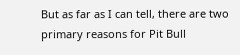But as far as I can tell, there are two primary reasons for Pit Bull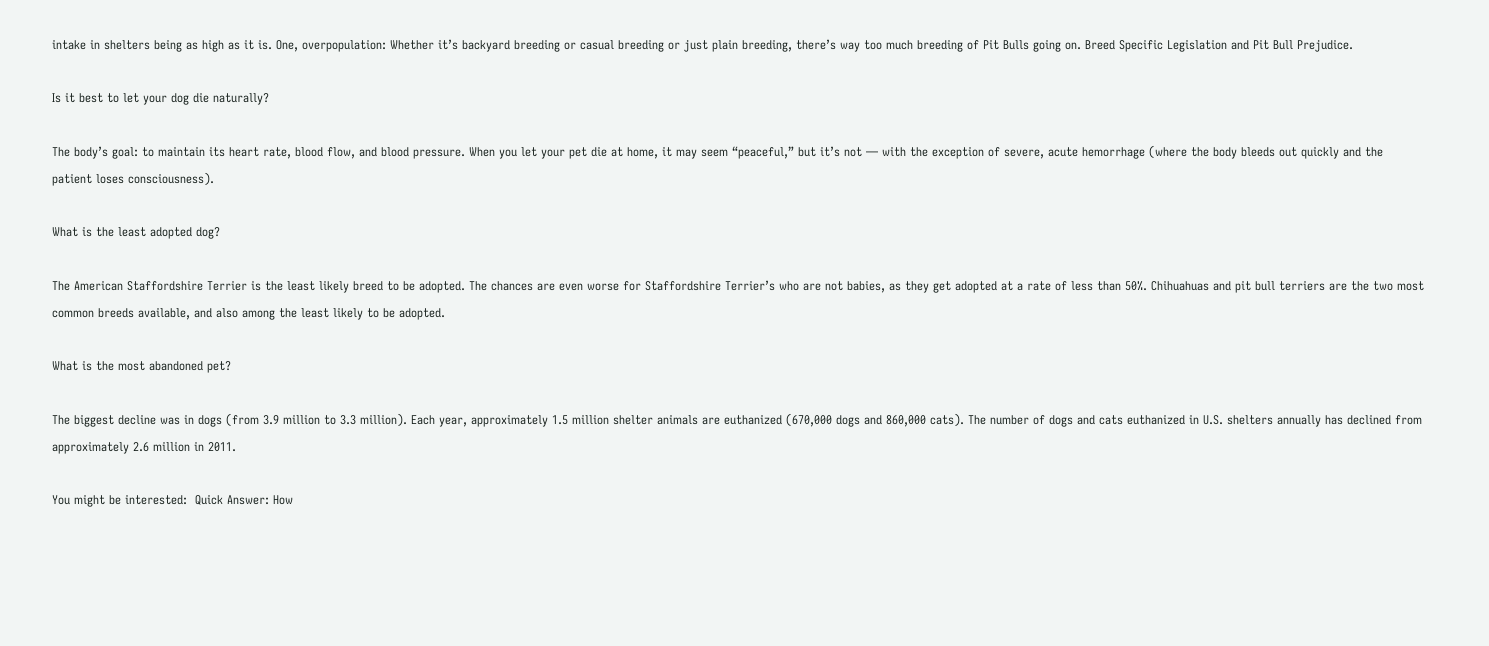intake in shelters being as high as it is. One, overpopulation: Whether it’s backyard breeding or casual breeding or just plain breeding, there’s way too much breeding of Pit Bulls going on. Breed Specific Legislation and Pit Bull Prejudice.

Is it best to let your dog die naturally?

The body’s goal: to maintain its heart rate, blood flow, and blood pressure. When you let your pet die at home, it may seem “peaceful,” but it’s not — with the exception of severe, acute hemorrhage (where the body bleeds out quickly and the patient loses consciousness).

What is the least adopted dog?

The American Staffordshire Terrier is the least likely breed to be adopted. The chances are even worse for Staffordshire Terrier’s who are not babies, as they get adopted at a rate of less than 50%. Chihuahuas and pit bull terriers are the two most common breeds available, and also among the least likely to be adopted.

What is the most abandoned pet?

The biggest decline was in dogs (from 3.9 million to 3.3 million). Each year, approximately 1.5 million shelter animals are euthanized (670,000 dogs and 860,000 cats). The number of dogs and cats euthanized in U.S. shelters annually has declined from approximately 2.6 million in 2011.

You might be interested:  Quick Answer: How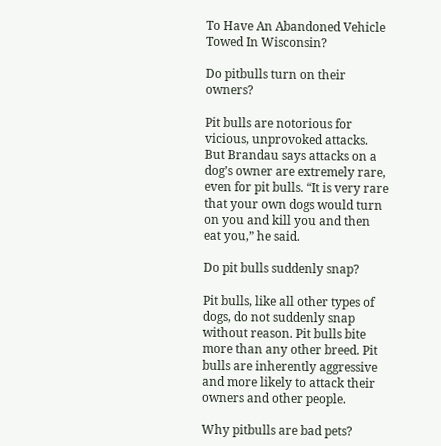To Have An Abandoned Vehicle Towed In Wisconsin?

Do pitbulls turn on their owners?

Pit bulls are notorious for vicious, unprovoked attacks. But Brandau says attacks on a dog’s owner are extremely rare, even for pit bulls. “It is very rare that your own dogs would turn on you and kill you and then eat you,” he said.

Do pit bulls suddenly snap?

Pit bulls, like all other types of dogs, do not suddenly snap without reason. Pit bulls bite more than any other breed. Pit bulls are inherently aggressive and more likely to attack their owners and other people.

Why pitbulls are bad pets?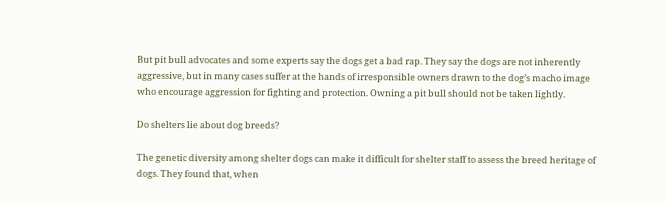But pit bull advocates and some experts say the dogs get a bad rap. They say the dogs are not inherently aggressive, but in many cases suffer at the hands of irresponsible owners drawn to the dog’s macho image who encourage aggression for fighting and protection. Owning a pit bull should not be taken lightly.

Do shelters lie about dog breeds?

The genetic diversity among shelter dogs can make it difficult for shelter staff to assess the breed heritage of dogs. They found that, when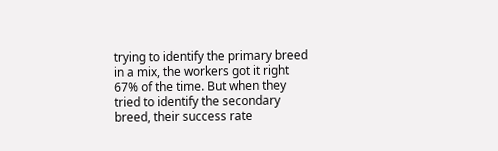trying to identify the primary breed in a mix, the workers got it right 67% of the time. But when they tried to identify the secondary breed, their success rate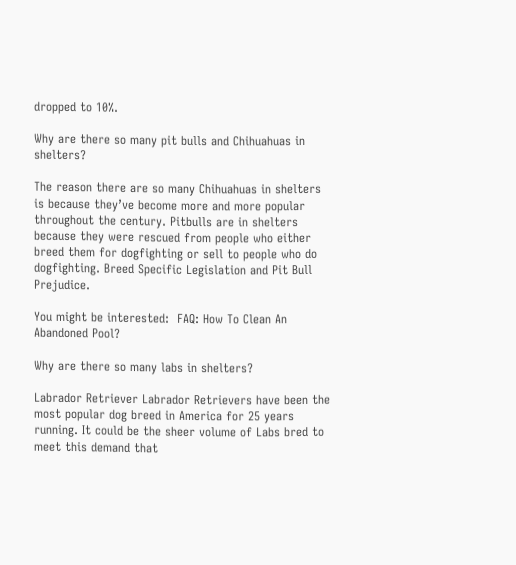dropped to 10%.

Why are there so many pit bulls and Chihuahuas in shelters?

The reason there are so many Chihuahuas in shelters is because they’ve become more and more popular throughout the century. Pitbulls are in shelters because they were rescued from people who either breed them for dogfighting or sell to people who do dogfighting. Breed Specific Legislation and Pit Bull Prejudice.

You might be interested:  FAQ: How To Clean An Abandoned Pool?

Why are there so many labs in shelters?

Labrador Retriever Labrador Retrievers have been the most popular dog breed in America for 25 years running. It could be the sheer volume of Labs bred to meet this demand that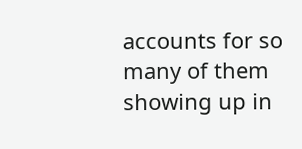accounts for so many of them showing up in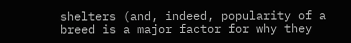shelters (and, indeed, popularity of a breed is a major factor for why they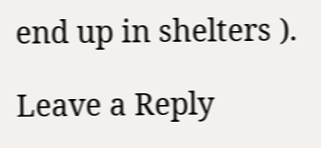end up in shelters ).

Leave a Reply